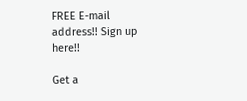FREE E-mail
address!! Sign up here!!

Get a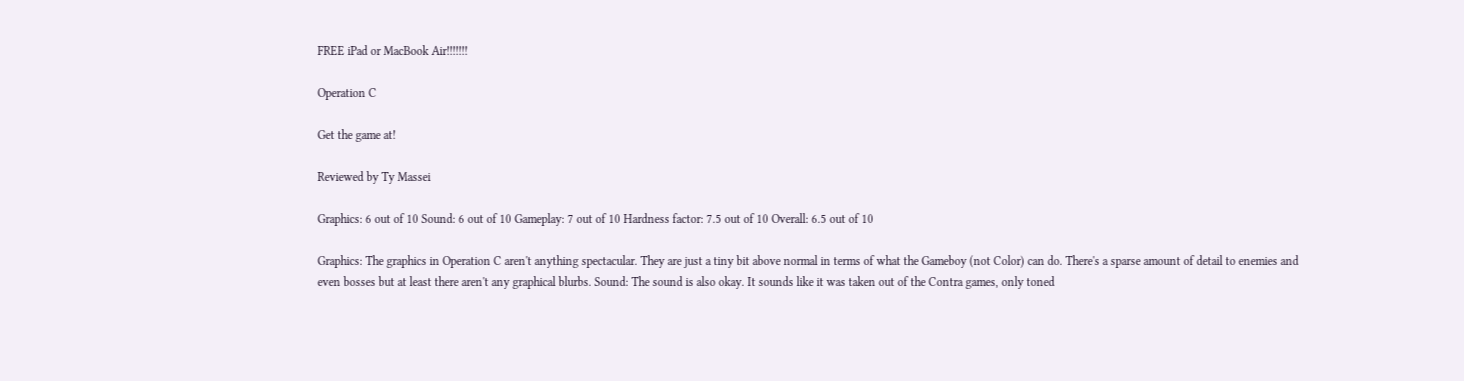FREE iPad or MacBook Air!!!!!!!

Operation C

Get the game at!

Reviewed by Ty Massei

Graphics: 6 out of 10 Sound: 6 out of 10 Gameplay: 7 out of 10 Hardness factor: 7.5 out of 10 Overall: 6.5 out of 10

Graphics: The graphics in Operation C aren't anything spectacular. They are just a tiny bit above normal in terms of what the Gameboy (not Color) can do. There's a sparse amount of detail to enemies and even bosses but at least there aren't any graphical blurbs. Sound: The sound is also okay. It sounds like it was taken out of the Contra games, only toned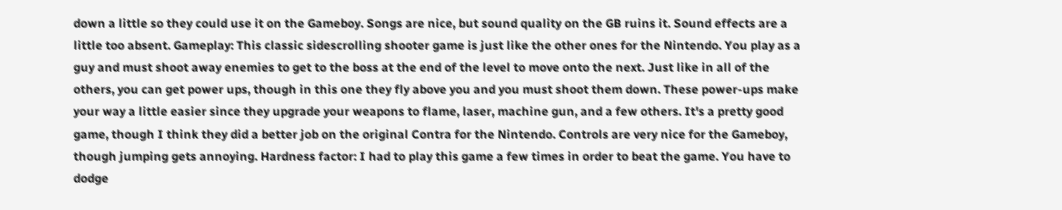down a little so they could use it on the Gameboy. Songs are nice, but sound quality on the GB ruins it. Sound effects are a little too absent. Gameplay: This classic sidescrolling shooter game is just like the other ones for the Nintendo. You play as a guy and must shoot away enemies to get to the boss at the end of the level to move onto the next. Just like in all of the others, you can get power ups, though in this one they fly above you and you must shoot them down. These power-ups make your way a little easier since they upgrade your weapons to flame, laser, machine gun, and a few others. It's a pretty good game, though I think they did a better job on the original Contra for the Nintendo. Controls are very nice for the Gameboy, though jumping gets annoying. Hardness factor: I had to play this game a few times in order to beat the game. You have to dodge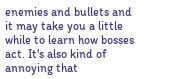enemies and bullets and it may take you a little while to learn how bosses act. It's also kind of annoying that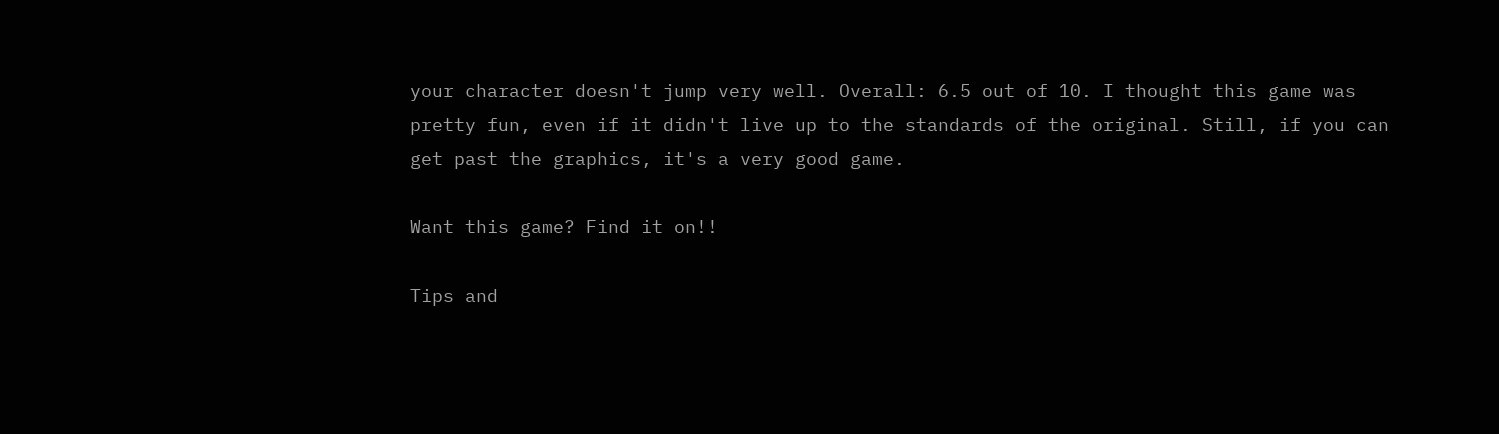your character doesn't jump very well. Overall: 6.5 out of 10. I thought this game was pretty fun, even if it didn't live up to the standards of the original. Still, if you can get past the graphics, it's a very good game.

Want this game? Find it on!!

Tips and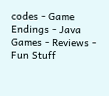codes - Game Endings - Java Games - Reviews - Fun Stuff